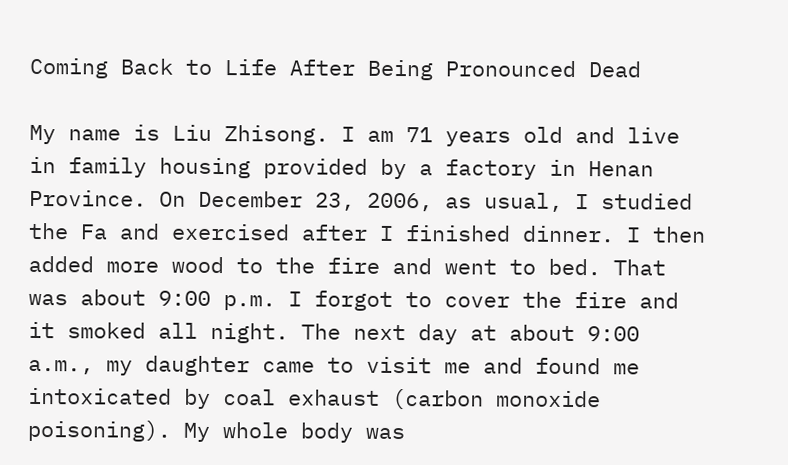Coming Back to Life After Being Pronounced Dead

My name is Liu Zhisong. I am 71 years old and live in family housing provided by a factory in Henan Province. On December 23, 2006, as usual, I studied the Fa and exercised after I finished dinner. I then added more wood to the fire and went to bed. That was about 9:00 p.m. I forgot to cover the fire and it smoked all night. The next day at about 9:00 a.m., my daughter came to visit me and found me intoxicated by coal exhaust (carbon monoxide poisoning). My whole body was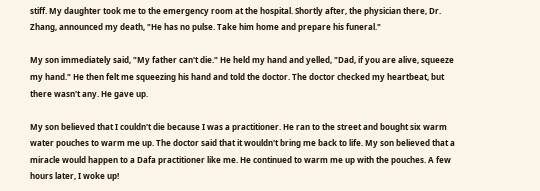stiff. My daughter took me to the emergency room at the hospital. Shortly after, the physician there, Dr. Zhang, announced my death, "He has no pulse. Take him home and prepare his funeral."

My son immediately said, "My father can't die." He held my hand and yelled, "Dad, if you are alive, squeeze my hand." He then felt me squeezing his hand and told the doctor. The doctor checked my heartbeat, but there wasn't any. He gave up.

My son believed that I couldn't die because I was a practitioner. He ran to the street and bought six warm water pouches to warm me up. The doctor said that it wouldn't bring me back to life. My son believed that a miracle would happen to a Dafa practitioner like me. He continued to warm me up with the pouches. A few hours later, I woke up!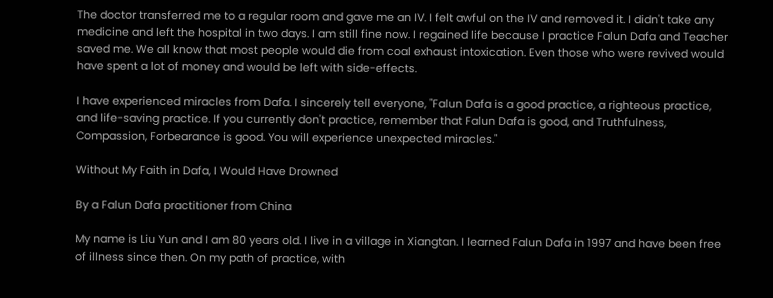The doctor transferred me to a regular room and gave me an IV. I felt awful on the IV and removed it. I didn't take any medicine and left the hospital in two days. I am still fine now. I regained life because I practice Falun Dafa and Teacher saved me. We all know that most people would die from coal exhaust intoxication. Even those who were revived would have spent a lot of money and would be left with side-effects.

I have experienced miracles from Dafa. I sincerely tell everyone, "Falun Dafa is a good practice, a righteous practice, and life-saving practice. If you currently don't practice, remember that Falun Dafa is good, and Truthfulness, Compassion, Forbearance is good. You will experience unexpected miracles."

Without My Faith in Dafa, I Would Have Drowned

By a Falun Dafa practitioner from China

My name is Liu Yun and I am 80 years old. I live in a village in Xiangtan. I learned Falun Dafa in 1997 and have been free of illness since then. On my path of practice, with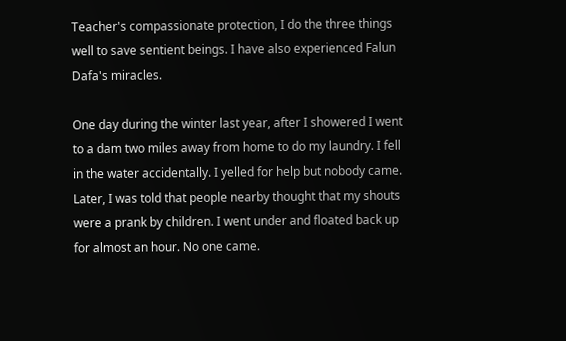Teacher's compassionate protection, I do the three things well to save sentient beings. I have also experienced Falun Dafa's miracles.

One day during the winter last year, after I showered I went to a dam two miles away from home to do my laundry. I fell in the water accidentally. I yelled for help but nobody came. Later, I was told that people nearby thought that my shouts were a prank by children. I went under and floated back up for almost an hour. No one came.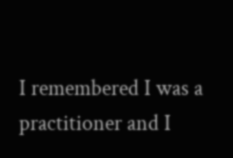I remembered I was a practitioner and I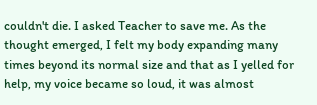couldn't die. I asked Teacher to save me. As the thought emerged, I felt my body expanding many times beyond its normal size and that as I yelled for help, my voice became so loud, it was almost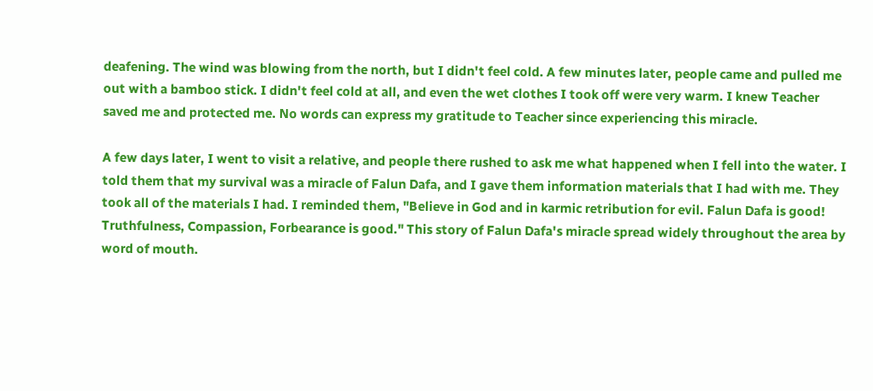deafening. The wind was blowing from the north, but I didn't feel cold. A few minutes later, people came and pulled me out with a bamboo stick. I didn't feel cold at all, and even the wet clothes I took off were very warm. I knew Teacher saved me and protected me. No words can express my gratitude to Teacher since experiencing this miracle.

A few days later, I went to visit a relative, and people there rushed to ask me what happened when I fell into the water. I told them that my survival was a miracle of Falun Dafa, and I gave them information materials that I had with me. They took all of the materials I had. I reminded them, "Believe in God and in karmic retribution for evil. Falun Dafa is good! Truthfulness, Compassion, Forbearance is good." This story of Falun Dafa's miracle spread widely throughout the area by word of mouth.